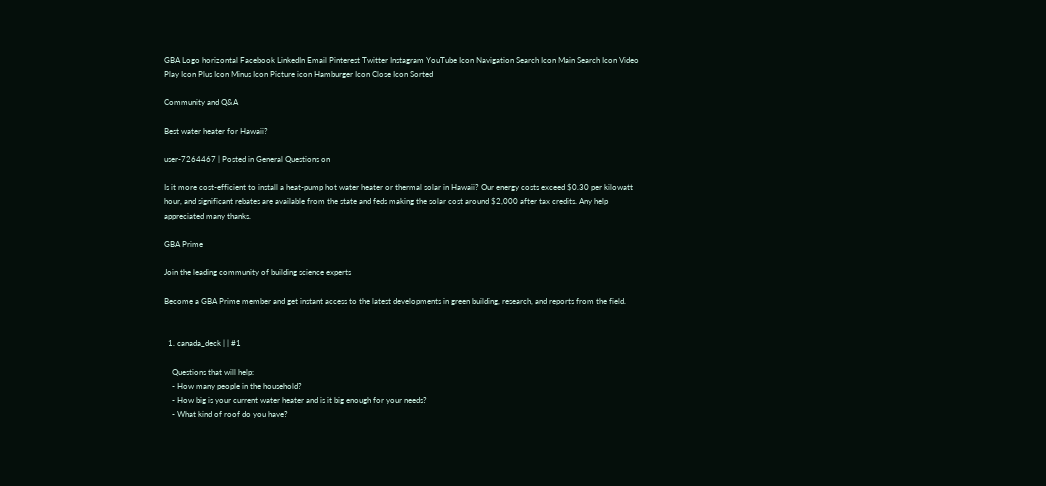GBA Logo horizontal Facebook LinkedIn Email Pinterest Twitter Instagram YouTube Icon Navigation Search Icon Main Search Icon Video Play Icon Plus Icon Minus Icon Picture icon Hamburger Icon Close Icon Sorted

Community and Q&A

Best water heater for Hawaii?

user-7264467 | Posted in General Questions on

Is it more cost-efficient to install a heat-pump hot water heater or thermal solar in Hawaii? Our energy costs exceed $0.30 per kilowatt hour, and significant rebates are available from the state and feds making the solar cost around $2,000 after tax credits. Any help appreciated many thanks.

GBA Prime

Join the leading community of building science experts

Become a GBA Prime member and get instant access to the latest developments in green building, research, and reports from the field.


  1. canada_deck | | #1

    Questions that will help:
    - How many people in the household?
    - How big is your current water heater and is it big enough for your needs?
    - What kind of roof do you have?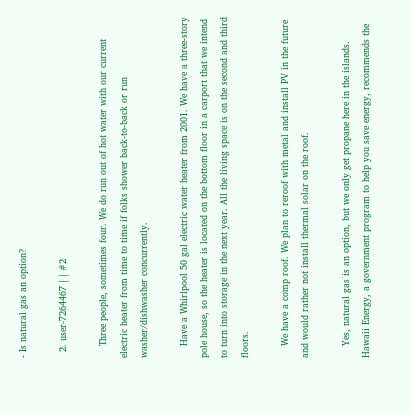- Is natural gas an option?

  2. user-7264467 | | #2

    Three people, sometimes four. We do run out of hot water with our current electric heater from time to time if folks shower back-to-back or run washer/dishwasher concurrently.

    Have a Whirlpool 50 gal electric water heater from 2001. We have a three-story pole house, so the heater is located on the bottom floor in a carport that we intend to turn into storage in the next year. All the living space is on the second and third floors.

    We have a comp roof. We plan to reroof with metal and install PV in the future and would rather not install thermal solar on the roof.

    Yes, natural gas is an option, but we only get propane here in the islands. Hawaii Energy, a government program to help you save energy, recommends the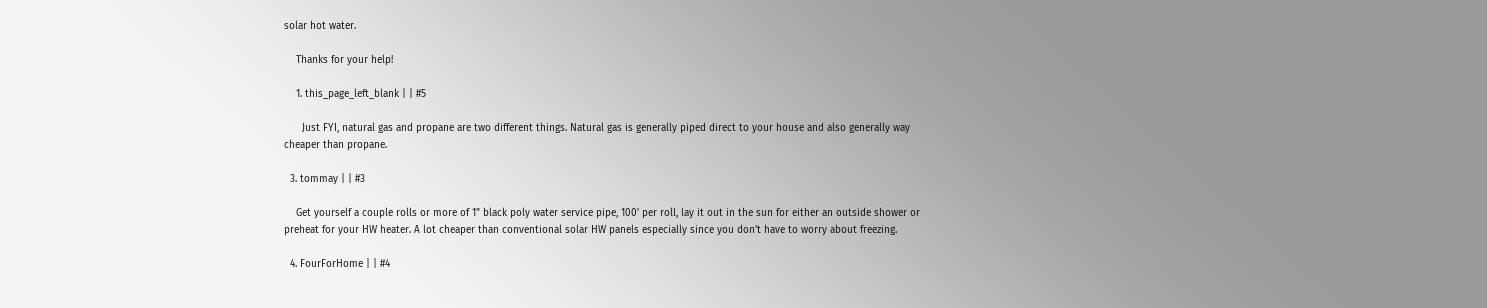solar hot water.

    Thanks for your help!

    1. this_page_left_blank | | #5

      Just FYI, natural gas and propane are two different things. Natural gas is generally piped direct to your house and also generally way cheaper than propane.

  3. tommay | | #3

    Get yourself a couple rolls or more of 1" black poly water service pipe, 100' per roll, lay it out in the sun for either an outside shower or preheat for your HW heater. A lot cheaper than conventional solar HW panels especially since you don't have to worry about freezing.

  4. FourForHome | | #4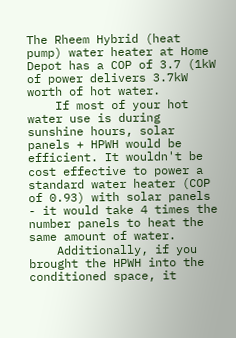The Rheem Hybrid (heat pump) water heater at Home Depot has a COP of 3.7 (1kW of power delivers 3.7kW worth of hot water.
    If most of your hot water use is during sunshine hours, solar panels + HPWH would be efficient. It wouldn't be cost effective to power a standard water heater (COP of 0.93) with solar panels - it would take 4 times the number panels to heat the same amount of water.
    Additionally, if you brought the HPWH into the conditioned space, it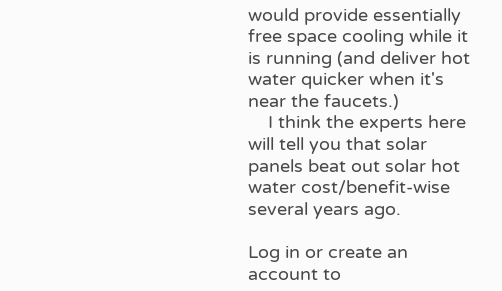would provide essentially free space cooling while it is running (and deliver hot water quicker when it's near the faucets.)
    I think the experts here will tell you that solar panels beat out solar hot water cost/benefit-wise several years ago.

Log in or create an account to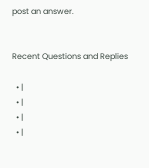post an answer.


Recent Questions and Replies

  • |
  • |
  • |
  • |